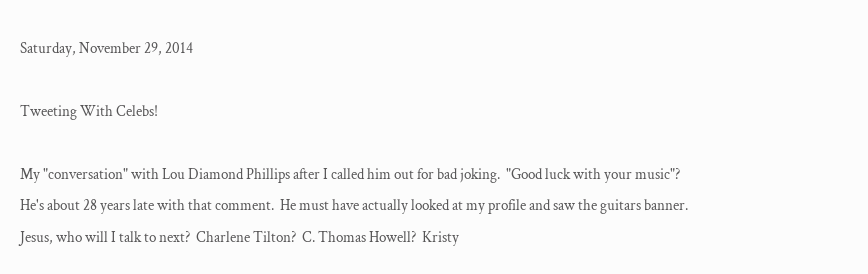Saturday, November 29, 2014

Tweeting With Celebs!

My "conversation" with Lou Diamond Phillips after I called him out for bad joking.  "Good luck with your music"?  He's about 28 years late with that comment.  He must have actually looked at my profile and saw the guitars banner.  Jesus, who will I talk to next?  Charlene Tilton?  C. Thomas Howell?  Kristy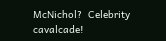McNichol?  Celebrity cavalcade!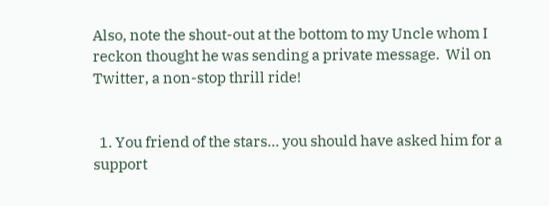Also, note the shout-out at the bottom to my Uncle whom I reckon thought he was sending a private message.  Wil on Twitter, a non-stop thrill ride!


  1. You friend of the stars... you should have asked him for a support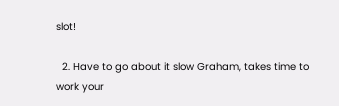slot!

  2. Have to go about it slow Graham, takes time to work your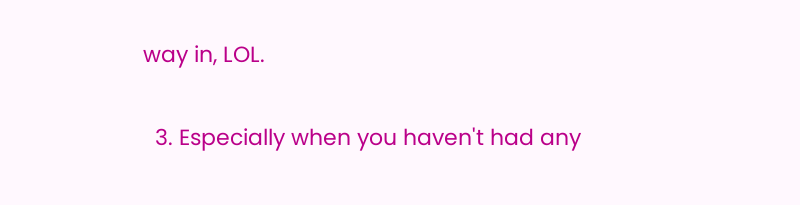way in, LOL.

  3. Especially when you haven't had any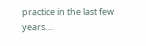practice in the last few years....